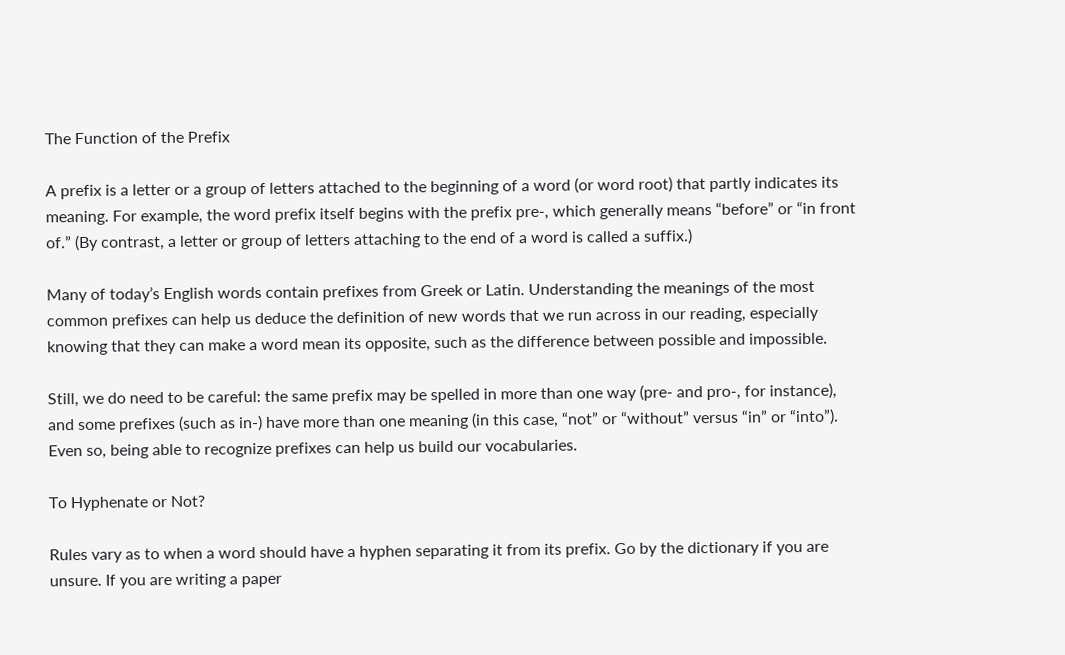The Function of the Prefix

A prefix is a letter or a group of letters attached to the beginning of a word (or word root) that partly indicates its meaning. For example, the word prefix itself begins with the prefix pre-, which generally means “before” or “in front of.” (By contrast, a letter or group of letters attaching to the end of a word is called a suffix.)

Many of today’s English words contain prefixes from Greek or Latin. Understanding the meanings of the most common prefixes can help us deduce the definition of new words that we run across in our reading, especially knowing that they can make a word mean its opposite, such as the difference between possible and impossible.

Still, we do need to be careful: the same prefix may be spelled in more than one way (pre- and pro-, for instance), and some prefixes (such as in-) have more than one meaning (in this case, “not” or “without” versus “in” or “into”). Even so, being able to recognize prefixes can help us build our vocabularies.

To Hyphenate or Not?

Rules vary as to when a word should have a hyphen separating it from its prefix. Go by the dictionary if you are unsure. If you are writing a paper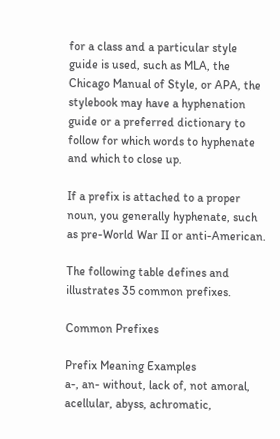for a class and a particular style guide is used, such as MLA, the Chicago Manual of Style, or APA, the stylebook may have a hyphenation guide or a preferred dictionary to follow for which words to hyphenate and which to close up.

If a prefix is attached to a proper noun, you generally hyphenate, such as pre-World War II or anti-American.

The following table defines and illustrates 35 common prefixes.

Common Prefixes

Prefix Meaning Examples
a-, an- without, lack of, not amoral, acellular, abyss, achromatic,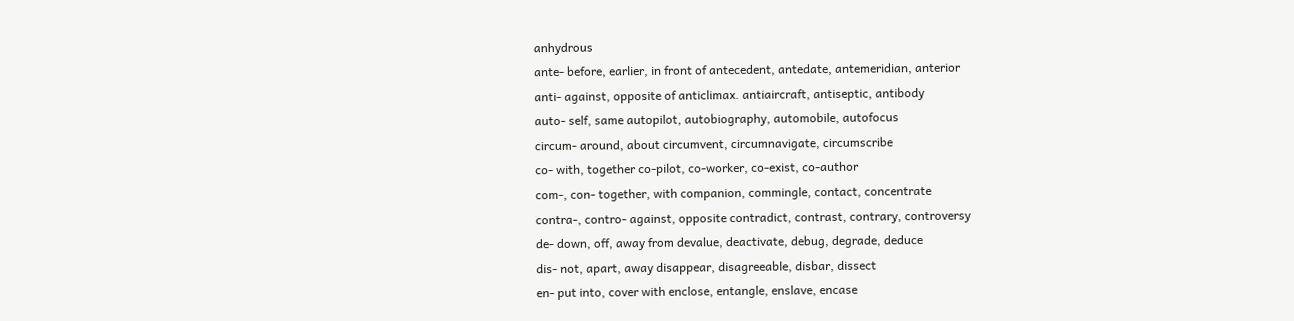anhydrous
ante- before, earlier, in front of antecedent, antedate, antemeridian, anterior
anti- against, opposite of anticlimax. antiaircraft, antiseptic, antibody
auto- self, same autopilot, autobiography, automobile, autofocus
circum- around, about circumvent, circumnavigate, circumscribe
co- with, together co-pilot, co-worker, co-exist, co-author
com-, con- together, with companion, commingle, contact, concentrate
contra-, contro- against, opposite contradict, contrast, contrary, controversy
de- down, off, away from devalue, deactivate, debug, degrade, deduce
dis- not, apart, away disappear, disagreeable, disbar, dissect
en- put into, cover with enclose, entangle, enslave, encase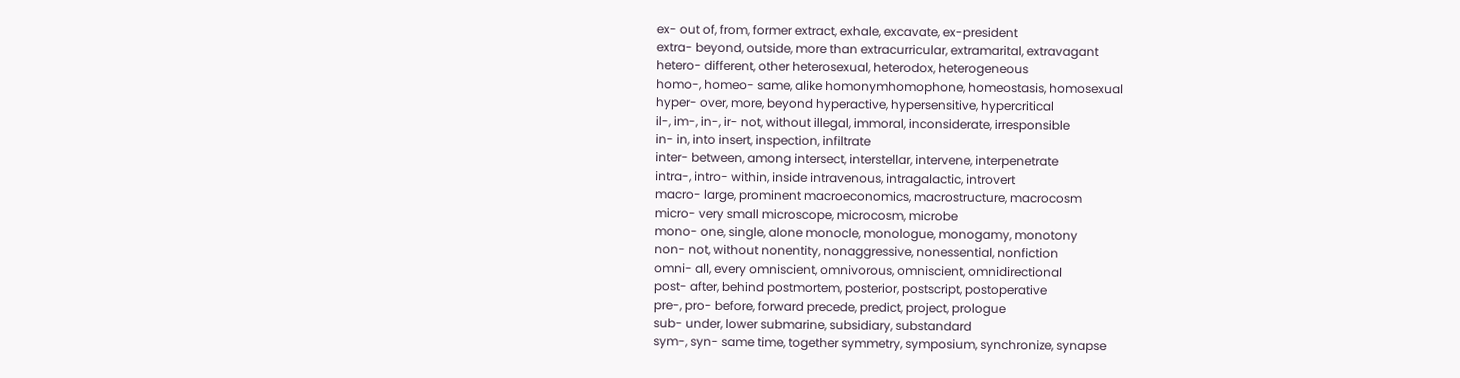ex- out of, from, former extract, exhale, excavate, ex-president
extra- beyond, outside, more than extracurricular, extramarital, extravagant
hetero- different, other heterosexual, heterodox, heterogeneous
homo-, homeo- same, alike homonymhomophone, homeostasis, homosexual
hyper- over, more, beyond hyperactive, hypersensitive, hypercritical
il-, im-, in-, ir- not, without illegal, immoral, inconsiderate, irresponsible
in- in, into insert, inspection, infiltrate
inter- between, among intersect, interstellar, intervene, interpenetrate
intra-, intro- within, inside intravenous, intragalactic, introvert
macro- large, prominent macroeconomics, macrostructure, macrocosm
micro- very small microscope, microcosm, microbe
mono- one, single, alone monocle, monologue, monogamy, monotony
non- not, without nonentity, nonaggressive, nonessential, nonfiction
omni- all, every omniscient, omnivorous, omniscient, omnidirectional
post- after, behind postmortem, posterior, postscript, postoperative
pre-, pro- before, forward precede, predict, project, prologue
sub- under, lower submarine, subsidiary, substandard
sym-, syn- same time, together symmetry, symposium, synchronize, synapse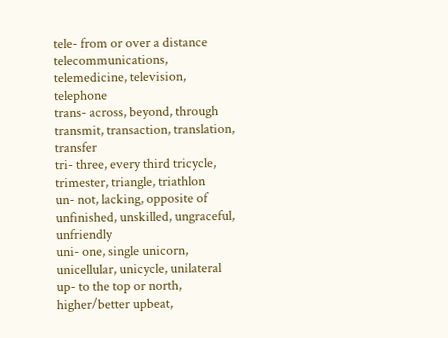tele- from or over a distance telecommunications, telemedicine, television, telephone
trans- across, beyond, through transmit, transaction, translation, transfer
tri- three, every third tricycle, trimester, triangle, triathlon
un- not, lacking, opposite of unfinished, unskilled, ungraceful, unfriendly
uni- one, single unicorn, unicellular, unicycle, unilateral
up- to the top or north, higher/better upbeat,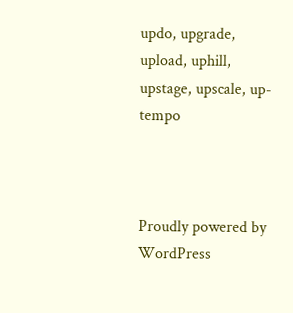updo, upgrade, upload, uphill, upstage, upscale, up-tempo



Proudly powered by WordPress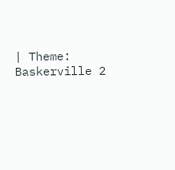| Theme: Baskerville 2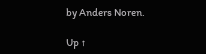by Anders Noren.

Up ↑